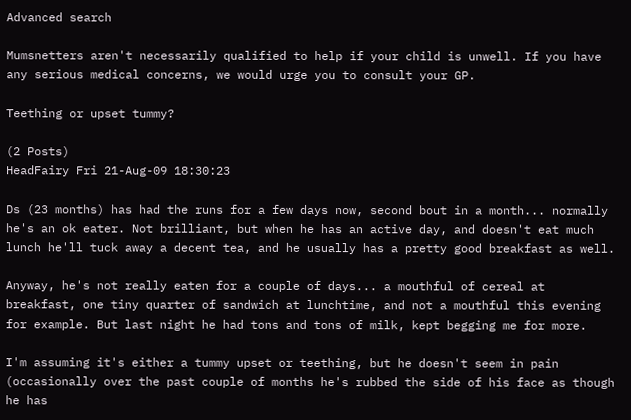Advanced search

Mumsnetters aren't necessarily qualified to help if your child is unwell. If you have any serious medical concerns, we would urge you to consult your GP.

Teething or upset tummy?

(2 Posts)
HeadFairy Fri 21-Aug-09 18:30:23

Ds (23 months) has had the runs for a few days now, second bout in a month... normally he's an ok eater. Not brilliant, but when he has an active day, and doesn't eat much lunch he'll tuck away a decent tea, and he usually has a pretty good breakfast as well.

Anyway, he's not really eaten for a couple of days... a mouthful of cereal at breakfast, one tiny quarter of sandwich at lunchtime, and not a mouthful this evening for example. But last night he had tons and tons of milk, kept begging me for more.

I'm assuming it's either a tummy upset or teething, but he doesn't seem in pain (occasionally over the past couple of months he's rubbed the side of his face as though he has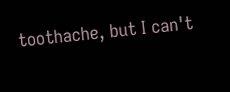toothache, but I can't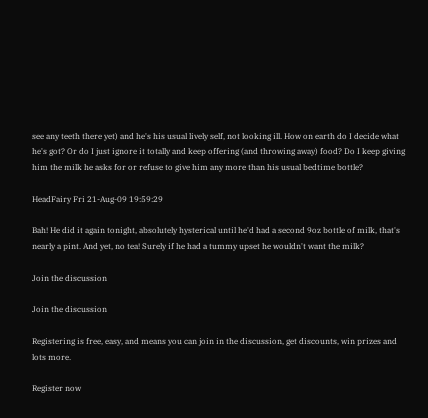see any teeth there yet) and he's his usual lively self, not looking ill. How on earth do I decide what he's got? Or do I just ignore it totally and keep offering (and throwing away) food? Do I keep giving him the milk he asks for or refuse to give him any more than his usual bedtime bottle?

HeadFairy Fri 21-Aug-09 19:59:29

Bah! He did it again tonight, absolutely hysterical until he'd had a second 9oz bottle of milk, that's nearly a pint. And yet, no tea! Surely if he had a tummy upset he wouldn't want the milk?

Join the discussion

Join the discussion

Registering is free, easy, and means you can join in the discussion, get discounts, win prizes and lots more.

Register now